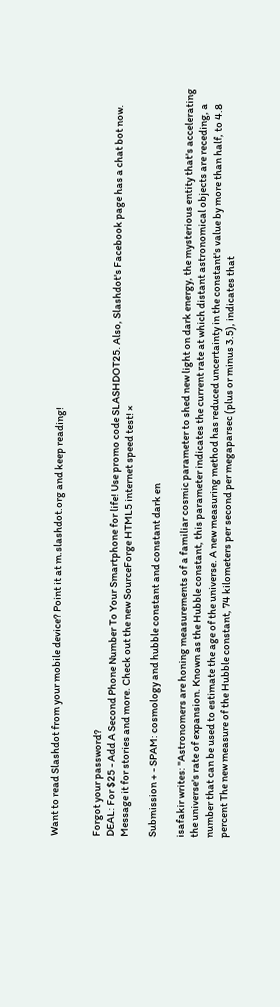Want to read Slashdot from your mobile device? Point it at m.slashdot.org and keep reading!


Forgot your password?
DEAL: For $25 - Add A Second Phone Number To Your Smartphone for life! Use promo code SLASHDOT25. Also, Slashdot's Facebook page has a chat bot now. Message it for stories and more. Check out the new SourceForge HTML5 internet speed test! ×

Submission + - SPAM: cosmology and hubble constant and constant dark en

isafakir writes: "Astronomers are honing measurements of a familiar cosmic parameter to shed new light on dark energy, the mysterious entity that's accelerating the universe's rate of expansion. Known as the Hubble constant, this parameter indicates the current rate at which distant astronomical objects are receding, a number that can be used to estimate the age of the universe. A new measuring method has reduced uncertainty in the constant's value by more than half, to 4.8 percent The new measure of the Hubble constant, 74 kilometers per second per megaparsec (plus or minus 3.5), indicates that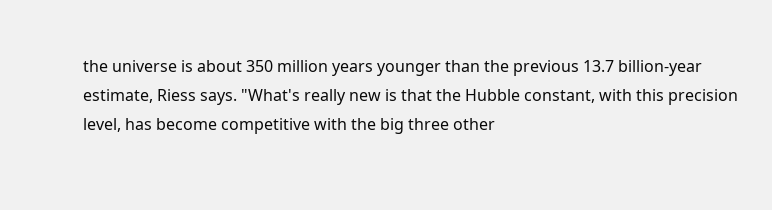the universe is about 350 million years younger than the previous 13.7 billion-year estimate, Riess says. "What's really new is that the Hubble constant, with this precision level, has become competitive with the big three other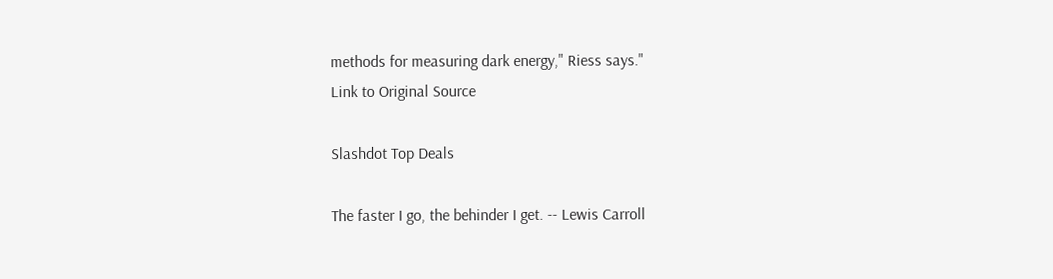methods for measuring dark energy," Riess says."
Link to Original Source

Slashdot Top Deals

The faster I go, the behinder I get. -- Lewis Carroll